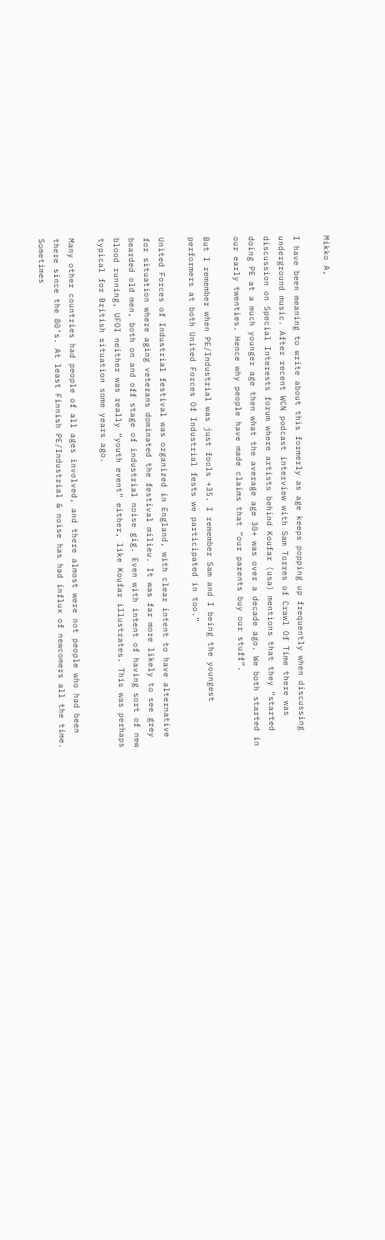Mikko A,

I have been meaning to write about this formerly as age keeps popping up frequently when discussing underground music. After recent WCN podcast interview with Sam Torres of Crawl Of Time there was discussion on Special Interests forum where artists behind Koufar (usa) mentions that they “started doing PE at a much younger age then what the average age 30+ was over a decade ago. We both started in our early twenties. Hence why people have made claims that “our parents buy our stuff”.

But I remember when PE/Industrial was just fools +35. I remember Sam and I being the youngest performers at both United Forces Of Industrial fests we participated in too.”

United Forces of Industrial festival was organized in England, with clear intent to have alternative for situation where aging veterans dominated the festival milieu. It was far more likely to see grey bearded old men, both on and off stage of industrial noise gig. Even with intent of having sort of new blood running, UFOI neither was really “youth event” either, like Koufar illustrates. This was perhaps typical for British situation some years ago.

Many other countries had people of all ages involved, and there almost were not people who had been there since the 80’s. At least Finnish PE/Industrial & noise has had influx of newcomers all the time. Sometimes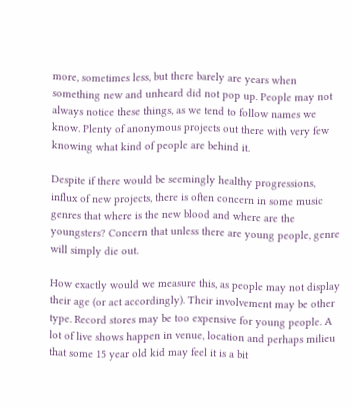more, sometimes less, but there barely are years when something new and unheard did not pop up. People may not always notice these things, as we tend to follow names we know. Plenty of anonymous projects out there with very few knowing what kind of people are behind it.

Despite if there would be seemingly healthy progressions, influx of new projects, there is often concern in some music genres that where is the new blood and where are the youngsters? Concern that unless there are young people, genre will simply die out.

How exactly would we measure this, as people may not display their age (or act accordingly). Their involvement may be other type. Record stores may be too expensive for young people. A lot of live shows happen in venue, location and perhaps milieu that some 15 year old kid may feel it is a bit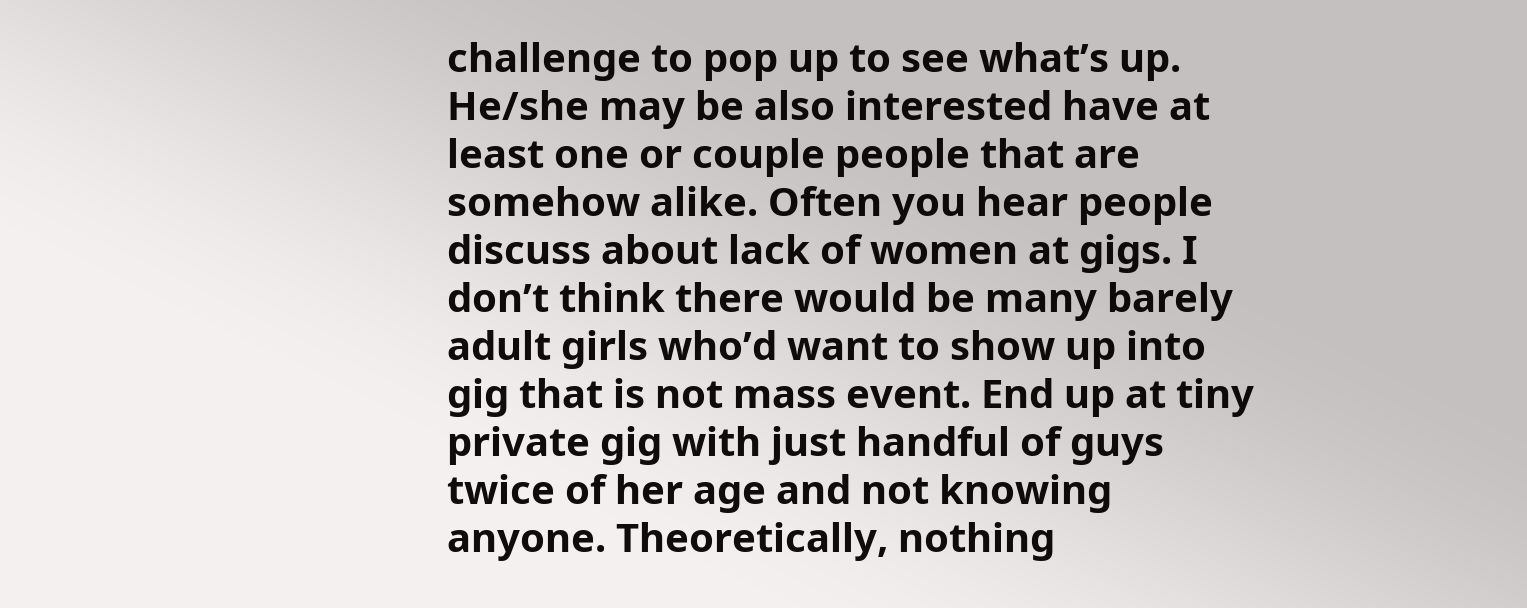challenge to pop up to see what’s up. He/she may be also interested have at least one or couple people that are somehow alike. Often you hear people discuss about lack of women at gigs. I don’t think there would be many barely adult girls who’d want to show up into gig that is not mass event. End up at tiny private gig with just handful of guys twice of her age and not knowing anyone. Theoretically, nothing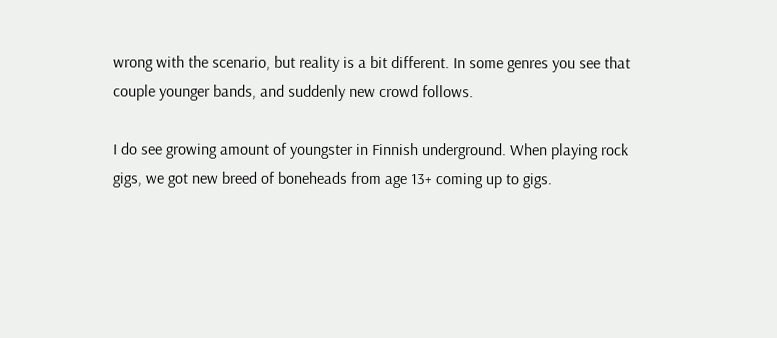wrong with the scenario, but reality is a bit different. In some genres you see that couple younger bands, and suddenly new crowd follows.

I do see growing amount of youngster in Finnish underground. When playing rock gigs, we got new breed of boneheads from age 13+ coming up to gigs.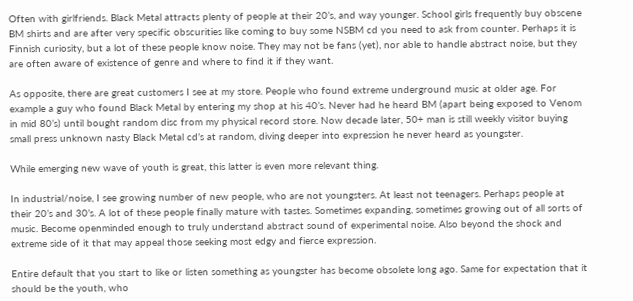Often with girlfriends. Black Metal attracts plenty of people at their 20’s, and way younger. School girls frequently buy obscene BM shirts and are after very specific obscurities like coming to buy some NSBM cd you need to ask from counter. Perhaps it is Finnish curiosity, but a lot of these people know noise. They may not be fans (yet), nor able to handle abstract noise, but they are often aware of existence of genre and where to find it if they want.

As opposite, there are great customers I see at my store. People who found extreme underground music at older age. For example a guy who found Black Metal by entering my shop at his 40’s. Never had he heard BM (apart being exposed to Venom in mid 80’s) until bought random disc from my physical record store. Now decade later, 50+ man is still weekly visitor buying small press unknown nasty Black Metal cd’s at random, diving deeper into expression he never heard as youngster.

While emerging new wave of youth is great, this latter is even more relevant thing.

In industrial/noise, I see growing number of new people, who are not youngsters. At least not teenagers. Perhaps people at their 20’s and 30’s. A lot of these people finally mature with tastes. Sometimes expanding, sometimes growing out of all sorts of music. Become openminded enough to truly understand abstract sound of experimental noise. Also beyond the shock and extreme side of it that may appeal those seeking most edgy and fierce expression.

Entire default that you start to like or listen something as youngster has become obsolete long ago. Same for expectation that it should be the youth, who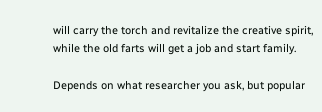will carry the torch and revitalize the creative spirit, while the old farts will get a job and start family.

Depends on what researcher you ask, but popular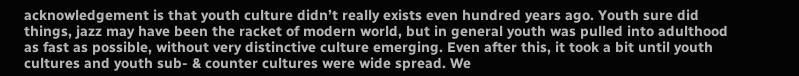acknowledgement is that youth culture didn’t really exists even hundred years ago. Youth sure did things, jazz may have been the racket of modern world, but in general youth was pulled into adulthood as fast as possible, without very distinctive culture emerging. Even after this, it took a bit until youth cultures and youth sub- & counter cultures were wide spread. We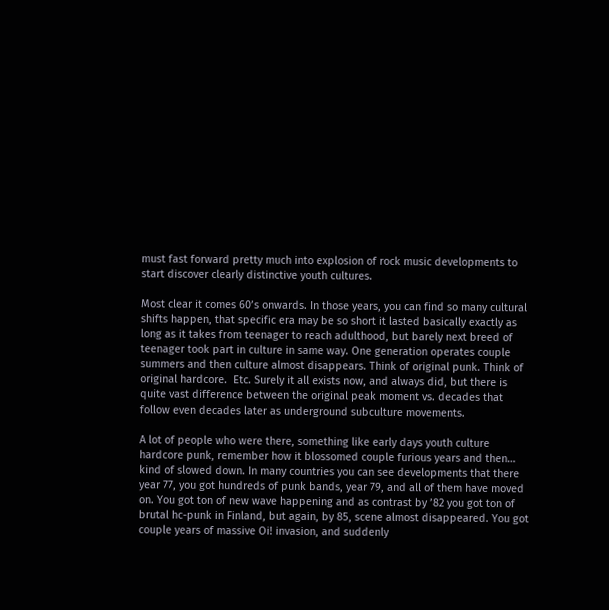must fast forward pretty much into explosion of rock music developments to start discover clearly distinctive youth cultures.

Most clear it comes 60’s onwards. In those years, you can find so many cultural shifts happen, that specific era may be so short it lasted basically exactly as long as it takes from teenager to reach adulthood, but barely next breed of teenager took part in culture in same way. One generation operates couple summers and then culture almost disappears. Think of original punk. Think of original hardcore.  Etc. Surely it all exists now, and always did, but there is quite vast difference between the original peak moment vs. decades that follow even decades later as underground subculture movements.

A lot of people who were there, something like early days youth culture hardcore punk, remember how it blossomed couple furious years and then… kind of slowed down. In many countries you can see developments that there year 77, you got hundreds of punk bands, year 79, and all of them have moved on. You got ton of new wave happening and as contrast by ’82 you got ton of brutal hc-punk in Finland, but again, by 85, scene almost disappeared. You got couple years of massive Oi! invasion, and suddenly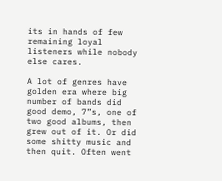its in hands of few remaining loyal listeners while nobody else cares.

A lot of genres have golden era where big number of bands did good demo, 7”s, one of two good albums, then grew out of it. Or did some shitty music and then quit. Often went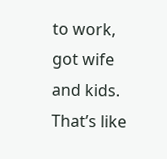to work, got wife and kids. That’s like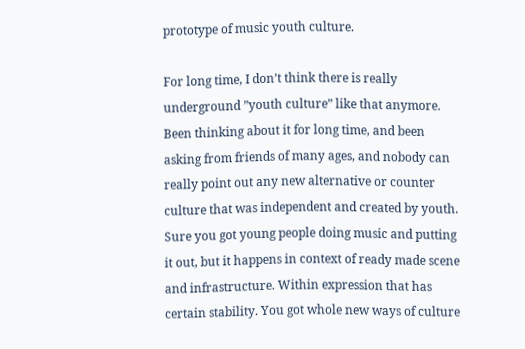prototype of music youth culture.

For long time, I don’t think there is really underground ”youth culture” like that anymore. Been thinking about it for long time, and been asking from friends of many ages, and nobody can really point out any new alternative or counter culture that was independent and created by youth. Sure you got young people doing music and putting it out, but it happens in context of ready made scene and infrastructure. Within expression that has certain stability. You got whole new ways of culture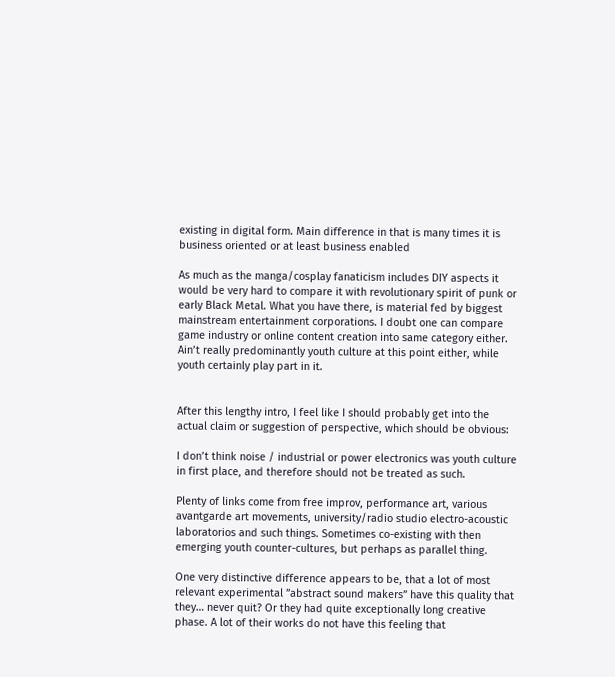existing in digital form. Main difference in that is many times it is business oriented or at least business enabled

As much as the manga/cosplay fanaticism includes DIY aspects it would be very hard to compare it with revolutionary spirit of punk or early Black Metal. What you have there, is material fed by biggest mainstream entertainment corporations. I doubt one can compare game industry or online content creation into same category either. Ain’t really predominantly youth culture at this point either, while youth certainly play part in it.


After this lengthy intro, I feel like I should probably get into the actual claim or suggestion of perspective, which should be obvious:

I don’t think noise / industrial or power electronics was youth culture in first place, and therefore should not be treated as such.

Plenty of links come from free improv, performance art, various avantgarde art movements, university/radio studio electro-acoustic laboratorios and such things. Sometimes co-existing with then emerging youth counter-cultures, but perhaps as parallel thing.

One very distinctive difference appears to be, that a lot of most relevant experimental ”abstract sound makers” have this quality that they… never quit? Or they had quite exceptionally long creative phase. A lot of their works do not have this feeling that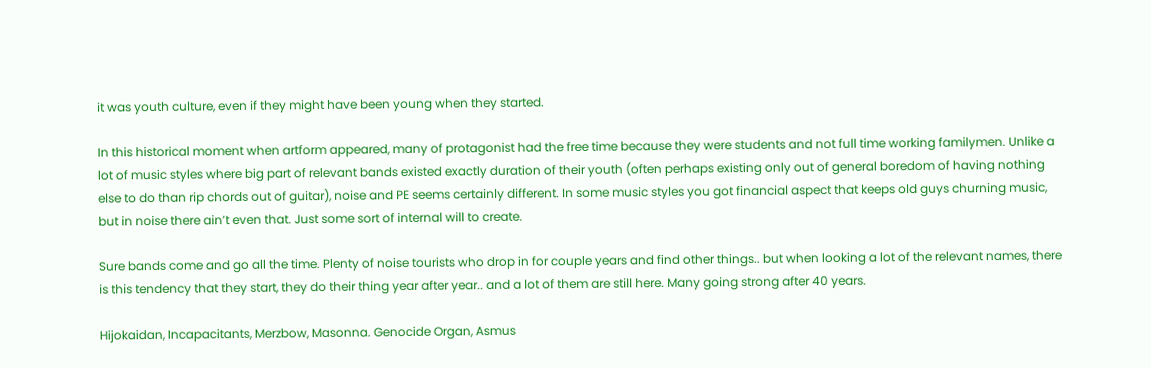it was youth culture, even if they might have been young when they started.

In this historical moment when artform appeared, many of protagonist had the free time because they were students and not full time working familymen. Unlike a lot of music styles where big part of relevant bands existed exactly duration of their youth (often perhaps existing only out of general boredom of having nothing else to do than rip chords out of guitar), noise and PE seems certainly different. In some music styles you got financial aspect that keeps old guys churning music, but in noise there ain’t even that. Just some sort of internal will to create.

Sure bands come and go all the time. Plenty of noise tourists who drop in for couple years and find other things.. but when looking a lot of the relevant names, there is this tendency that they start, they do their thing year after year.. and a lot of them are still here. Many going strong after 40 years.

Hijokaidan, Incapacitants, Merzbow, Masonna. Genocide Organ, Asmus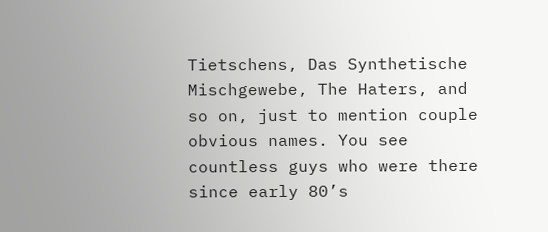Tietschens, Das Synthetische Mischgewebe, The Haters, and so on, just to mention couple obvious names. You see countless guys who were there since early 80’s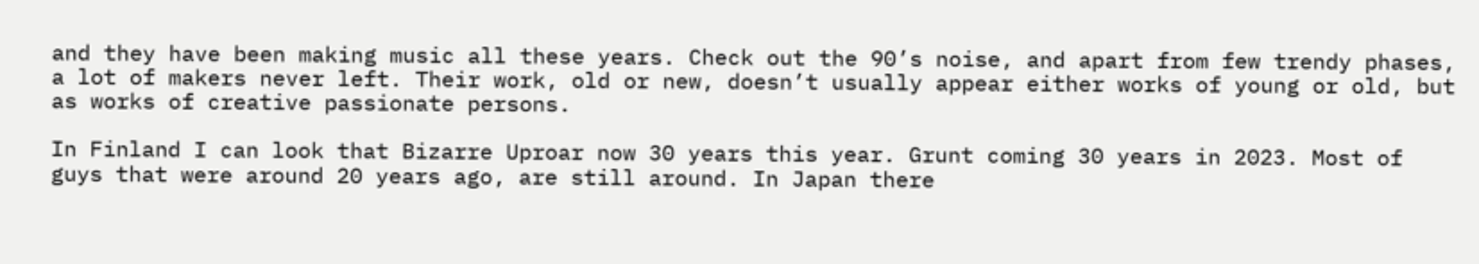and they have been making music all these years. Check out the 90’s noise, and apart from few trendy phases, a lot of makers never left. Their work, old or new, doesn’t usually appear either works of young or old, but as works of creative passionate persons.

In Finland I can look that Bizarre Uproar now 30 years this year. Grunt coming 30 years in 2023. Most of guys that were around 20 years ago, are still around. In Japan there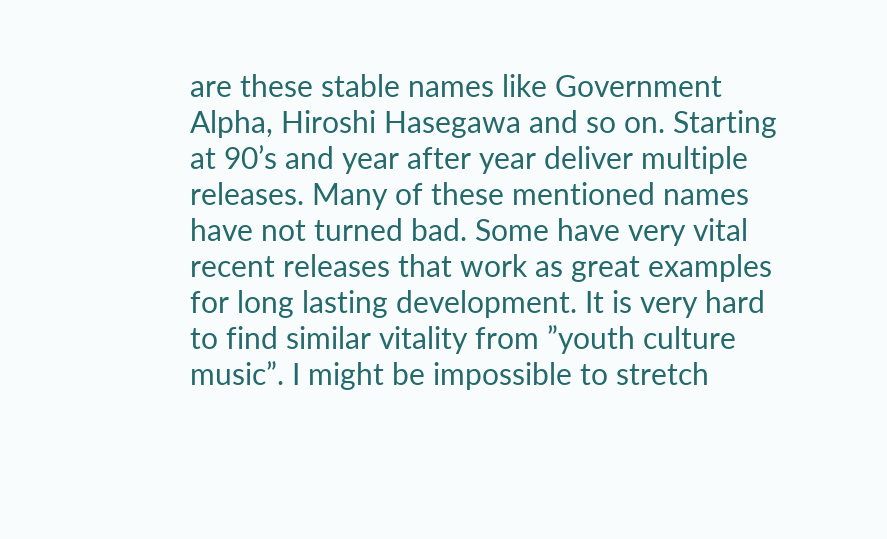are these stable names like Government Alpha, Hiroshi Hasegawa and so on. Starting at 90’s and year after year deliver multiple releases. Many of these mentioned names have not turned bad. Some have very vital recent releases that work as great examples for long lasting development. It is very hard to find similar vitality from ”youth culture music”. I might be impossible to stretch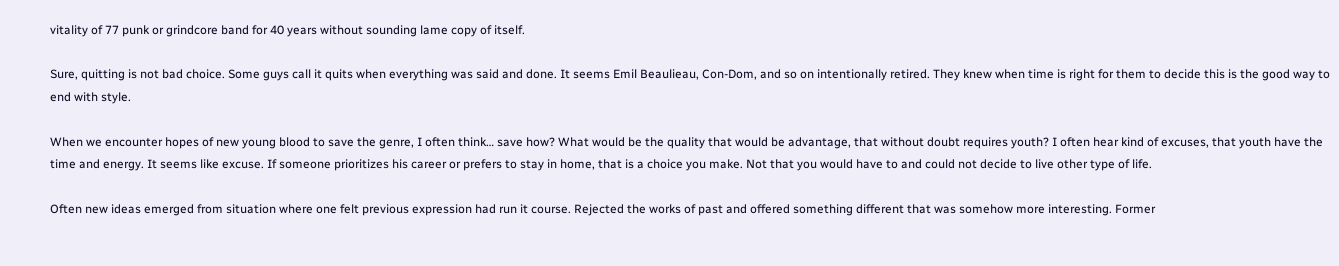vitality of 77 punk or grindcore band for 40 years without sounding lame copy of itself.

Sure, quitting is not bad choice. Some guys call it quits when everything was said and done. It seems Emil Beaulieau, Con-Dom, and so on intentionally retired. They knew when time is right for them to decide this is the good way to end with style.

When we encounter hopes of new young blood to save the genre, I often think… save how? What would be the quality that would be advantage, that without doubt requires youth? I often hear kind of excuses, that youth have the time and energy. It seems like excuse. If someone prioritizes his career or prefers to stay in home, that is a choice you make. Not that you would have to and could not decide to live other type of life.

Often new ideas emerged from situation where one felt previous expression had run it course. Rejected the works of past and offered something different that was somehow more interesting. Former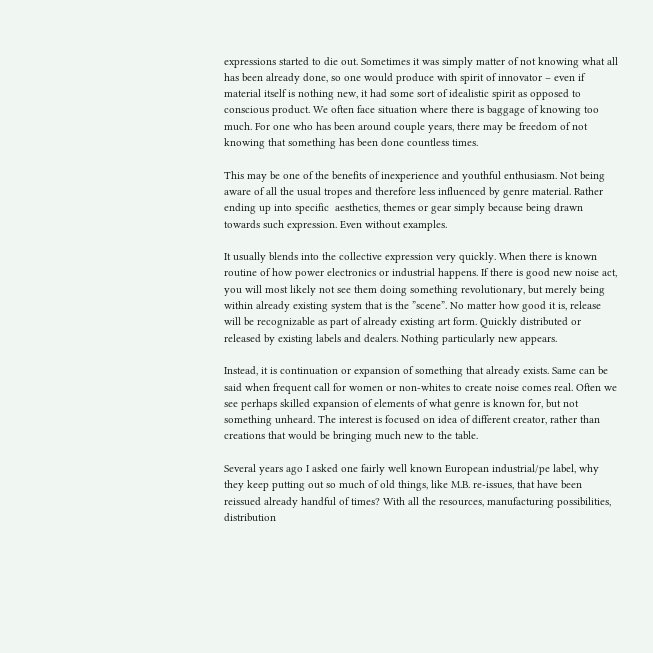expressions started to die out. Sometimes it was simply matter of not knowing what all has been already done, so one would produce with spirit of innovator – even if material itself is nothing new, it had some sort of idealistic spirit as opposed to conscious product. We often face situation where there is baggage of knowing too much. For one who has been around couple years, there may be freedom of not knowing that something has been done countless times.

This may be one of the benefits of inexperience and youthful enthusiasm. Not being aware of all the usual tropes and therefore less influenced by genre material. Rather ending up into specific  aesthetics, themes or gear simply because being drawn towards such expression. Even without examples.

It usually blends into the collective expression very quickly. When there is known routine of how power electronics or industrial happens. If there is good new noise act, you will most likely not see them doing something revolutionary, but merely being within already existing system that is the ”scene”. No matter how good it is, release will be recognizable as part of already existing art form. Quickly distributed or released by existing labels and dealers. Nothing particularly new appears.

Instead, it is continuation or expansion of something that already exists. Same can be said when frequent call for women or non-whites to create noise comes real. Often we see perhaps skilled expansion of elements of what genre is known for, but not something unheard. The interest is focused on idea of different creator, rather than creations that would be bringing much new to the table.

Several years ago I asked one fairly well known European industrial/pe label, why they keep putting out so much of old things, like M.B. re-issues, that have been reissued already handful of times? With all the resources, manufacturing possibilities, distribution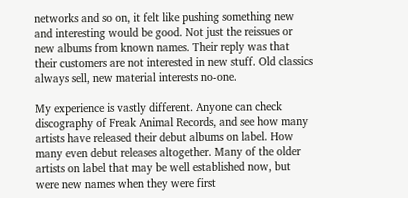networks and so on, it felt like pushing something new and interesting would be good. Not just the reissues or new albums from known names. Their reply was that their customers are not interested in new stuff. Old classics always sell, new material interests no-one.

My experience is vastly different. Anyone can check discography of Freak Animal Records, and see how many artists have released their debut albums on label. How many even debut releases altogether. Many of the older artists on label that may be well established now, but were new names when they were first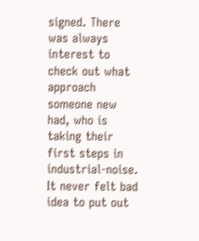signed. There was always interest to check out what approach someone new had, who is taking their first steps in industrial-noise. It never felt bad idea to put out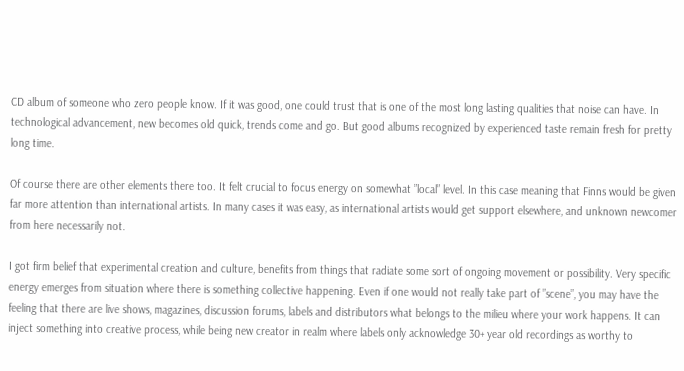CD album of someone who zero people know. If it was good, one could trust that is one of the most long lasting qualities that noise can have. In technological advancement, new becomes old quick, trends come and go. But good albums recognized by experienced taste remain fresh for pretty long time.

Of course there are other elements there too. It felt crucial to focus energy on somewhat ”local” level. In this case meaning that Finns would be given far more attention than international artists. In many cases it was easy, as international artists would get support elsewhere, and unknown newcomer from here necessarily not.

I got firm belief that experimental creation and culture, benefits from things that radiate some sort of ongoing movement or possibility. Very specific energy emerges from situation where there is something collective happening. Even if one would not really take part of ”scene”, you may have the feeling that there are live shows, magazines, discussion forums, labels and distributors what belongs to the milieu where your work happens. It can inject something into creative process, while being new creator in realm where labels only acknowledge 30+ year old recordings as worthy to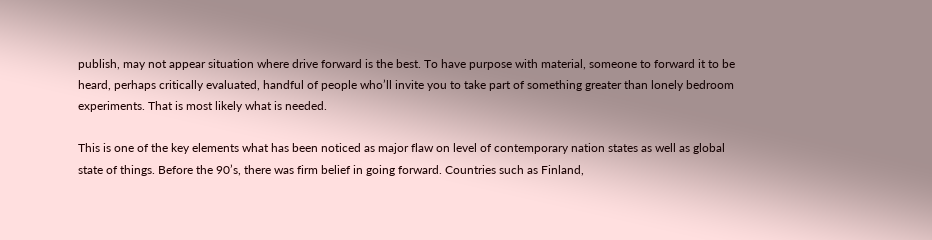publish, may not appear situation where drive forward is the best. To have purpose with material, someone to forward it to be heard, perhaps critically evaluated, handful of people who’ll invite you to take part of something greater than lonely bedroom experiments. That is most likely what is needed.

This is one of the key elements what has been noticed as major flaw on level of contemporary nation states as well as global state of things. Before the 90’s, there was firm belief in going forward. Countries such as Finland,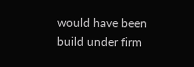would have been build under firm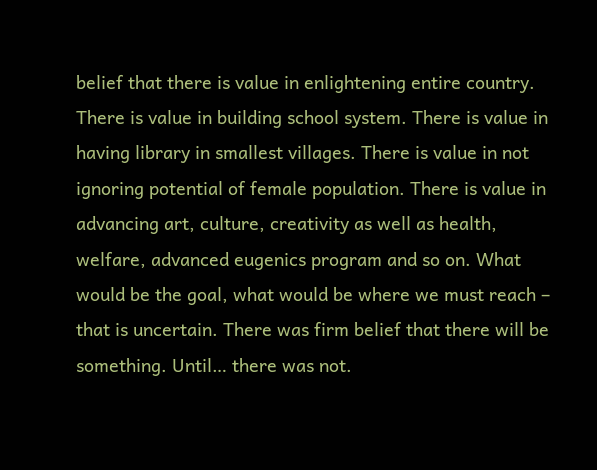belief that there is value in enlightening entire country. There is value in building school system. There is value in having library in smallest villages. There is value in not ignoring potential of female population. There is value in advancing art, culture, creativity as well as health, welfare, advanced eugenics program and so on. What would be the goal, what would be where we must reach – that is uncertain. There was firm belief that there will be something. Until… there was not.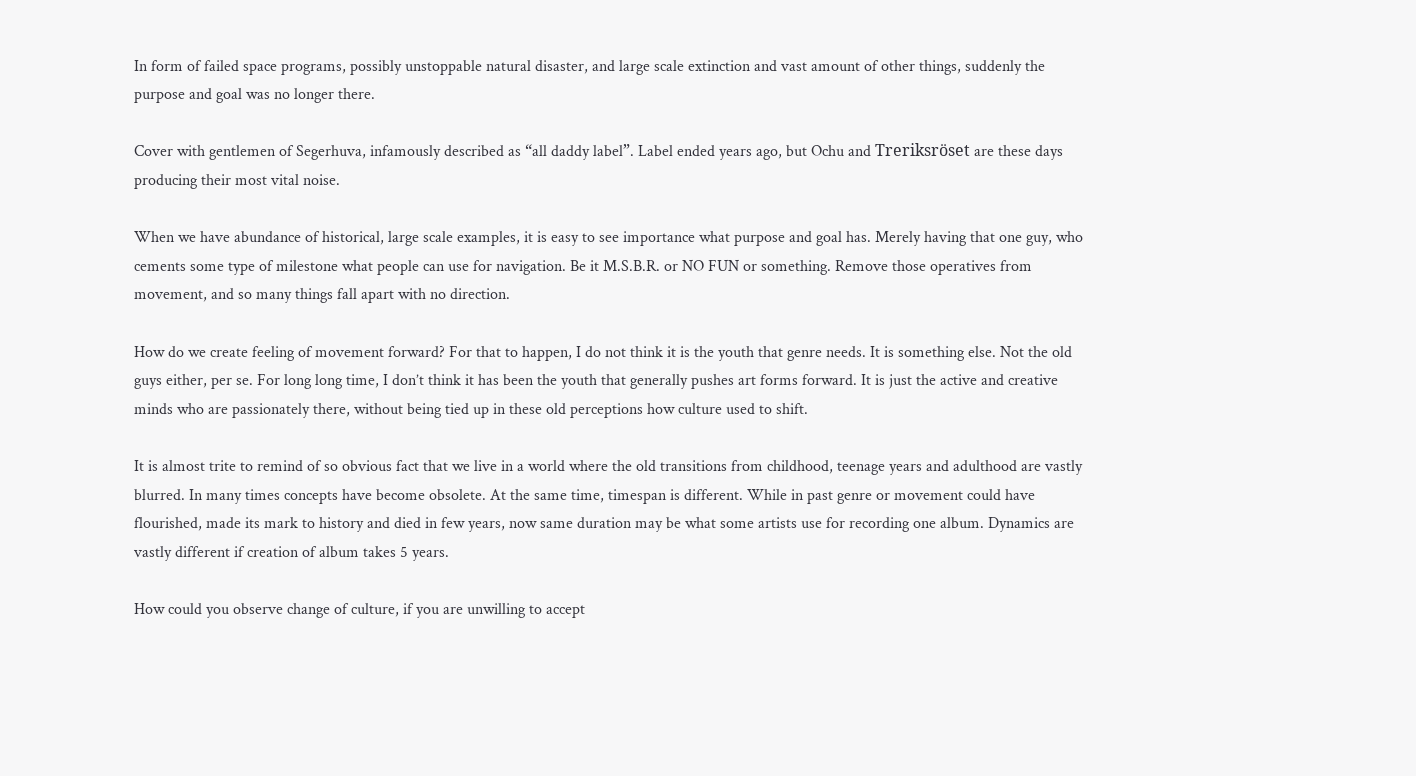In form of failed space programs, possibly unstoppable natural disaster, and large scale extinction and vast amount of other things, suddenly the purpose and goal was no longer there.

Cover with gentlemen of Segerhuva, infamously described as “all daddy label”. Label ended years ago, but Ochu and Treriksröset are these days producing their most vital noise.

When we have abundance of historical, large scale examples, it is easy to see importance what purpose and goal has. Merely having that one guy, who cements some type of milestone what people can use for navigation. Be it M.S.B.R. or NO FUN or something. Remove those operatives from movement, and so many things fall apart with no direction.

How do we create feeling of movement forward? For that to happen, I do not think it is the youth that genre needs. It is something else. Not the old guys either, per se. For long long time, I don’t think it has been the youth that generally pushes art forms forward. It is just the active and creative minds who are passionately there, without being tied up in these old perceptions how culture used to shift.

It is almost trite to remind of so obvious fact that we live in a world where the old transitions from childhood, teenage years and adulthood are vastly blurred. In many times concepts have become obsolete. At the same time, timespan is different. While in past genre or movement could have flourished, made its mark to history and died in few years, now same duration may be what some artists use for recording one album. Dynamics are vastly different if creation of album takes 5 years.

How could you observe change of culture, if you are unwilling to accept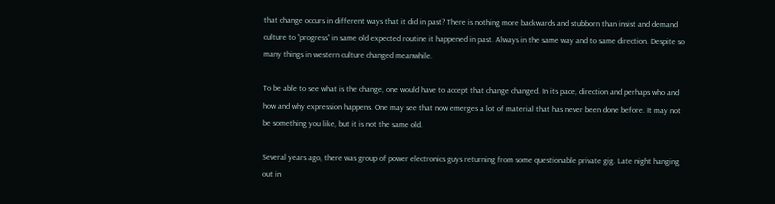that change occurs in different ways that it did in past? There is nothing more backwards and stubborn than insist and demand culture to ”progress” in same old expected routine it happened in past. Always in the same way and to same direction. Despite so many things in western culture changed meanwhile.

To be able to see what is the change, one would have to accept that change changed. In its pace, direction and perhaps who and how and why expression happens. One may see that now emerges a lot of material that has never been done before. It may not be something you like, but it is not the same old.

Several years ago, there was group of power electronics guys returning from some questionable private gig. Late night hanging out in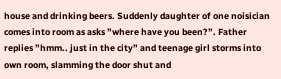house and drinking beers. Suddenly daughter of one noisician comes into room as asks ”where have you been?”. Father replies ”hmm.. just in the city” and teenage girl storms into own room, slamming the door shut and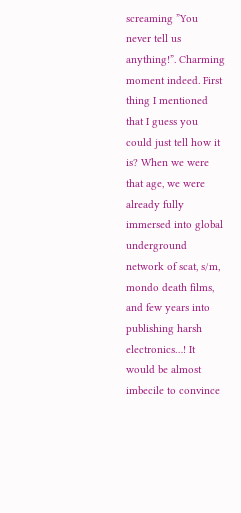screaming ”You never tell us anything!”. Charming moment indeed. First thing I mentioned that I guess you could just tell how it is? When we were that age, we were already fully immersed into global underground network of scat, s/m, mondo death films, and few years into publishing harsh electronics…! It would be almost imbecile to convince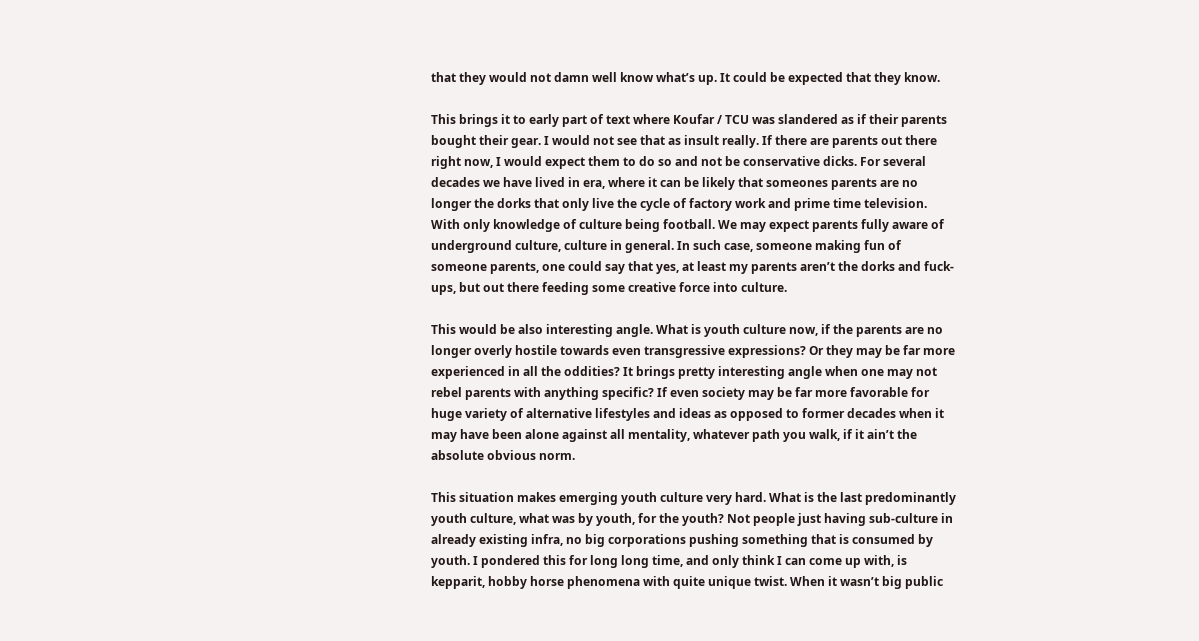that they would not damn well know what’s up. It could be expected that they know.

This brings it to early part of text where Koufar / TCU was slandered as if their parents bought their gear. I would not see that as insult really. If there are parents out there right now, I would expect them to do so and not be conservative dicks. For several decades we have lived in era, where it can be likely that someones parents are no longer the dorks that only live the cycle of factory work and prime time television. With only knowledge of culture being football. We may expect parents fully aware of underground culture, culture in general. In such case, someone making fun of someone parents, one could say that yes, at least my parents aren’t the dorks and fuck-ups, but out there feeding some creative force into culture.

This would be also interesting angle. What is youth culture now, if the parents are no longer overly hostile towards even transgressive expressions? Or they may be far more experienced in all the oddities? It brings pretty interesting angle when one may not rebel parents with anything specific? If even society may be far more favorable for huge variety of alternative lifestyles and ideas as opposed to former decades when it may have been alone against all mentality, whatever path you walk, if it ain’t the absolute obvious norm.

This situation makes emerging youth culture very hard. What is the last predominantly youth culture, what was by youth, for the youth? Not people just having sub-culture in already existing infra, no big corporations pushing something that is consumed by youth. I pondered this for long long time, and only think I can come up with, is kepparit, hobby horse phenomena with quite unique twist. When it wasn’t big public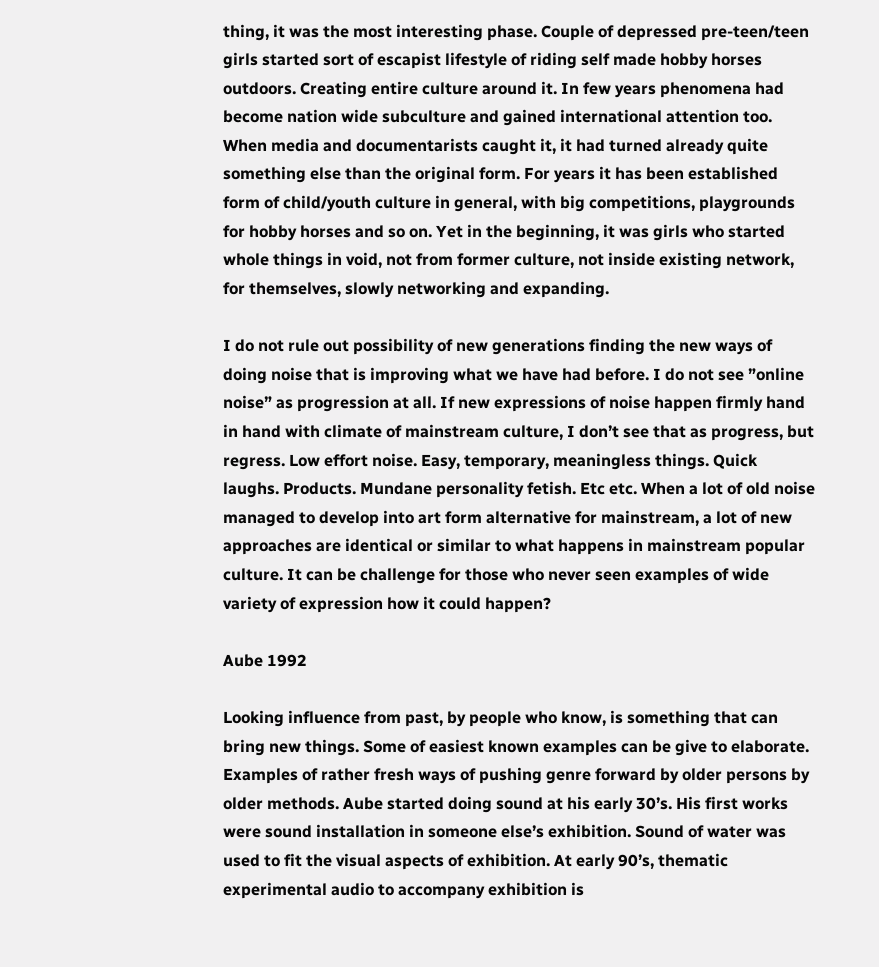thing, it was the most interesting phase. Couple of depressed pre-teen/teen girls started sort of escapist lifestyle of riding self made hobby horses outdoors. Creating entire culture around it. In few years phenomena had become nation wide subculture and gained international attention too. When media and documentarists caught it, it had turned already quite something else than the original form. For years it has been established form of child/youth culture in general, with big competitions, playgrounds for hobby horses and so on. Yet in the beginning, it was girls who started whole things in void, not from former culture, not inside existing network, for themselves, slowly networking and expanding.

I do not rule out possibility of new generations finding the new ways of doing noise that is improving what we have had before. I do not see ”online noise” as progression at all. If new expressions of noise happen firmly hand in hand with climate of mainstream culture, I don’t see that as progress, but regress. Low effort noise. Easy, temporary, meaningless things. Quick laughs. Products. Mundane personality fetish. Etc etc. When a lot of old noise managed to develop into art form alternative for mainstream, a lot of new approaches are identical or similar to what happens in mainstream popular culture. It can be challenge for those who never seen examples of wide variety of expression how it could happen?

Aube 1992

Looking influence from past, by people who know, is something that can bring new things. Some of easiest known examples can be give to elaborate. Examples of rather fresh ways of pushing genre forward by older persons by older methods. Aube started doing sound at his early 30’s. His first works were sound installation in someone else’s exhibition. Sound of water was used to fit the visual aspects of exhibition. At early 90’s, thematic experimental audio to accompany exhibition is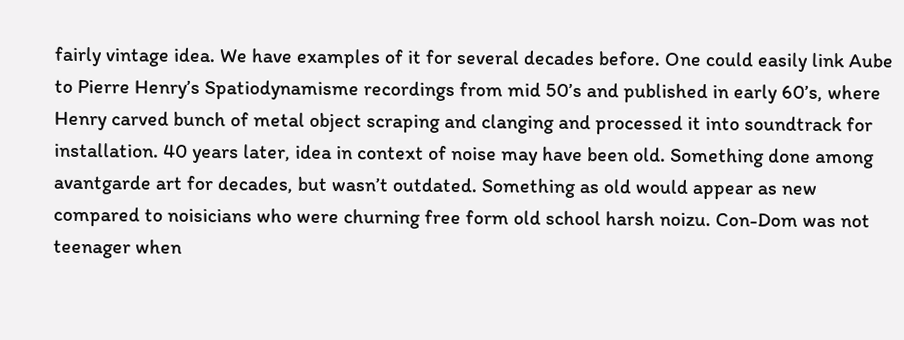fairly vintage idea. We have examples of it for several decades before. One could easily link Aube to Pierre Henry’s Spatiodynamisme recordings from mid 50’s and published in early 60’s, where Henry carved bunch of metal object scraping and clanging and processed it into soundtrack for installation. 40 years later, idea in context of noise may have been old. Something done among avantgarde art for decades, but wasn’t outdated. Something as old would appear as new compared to noisicians who were churning free form old school harsh noizu. Con-Dom was not teenager when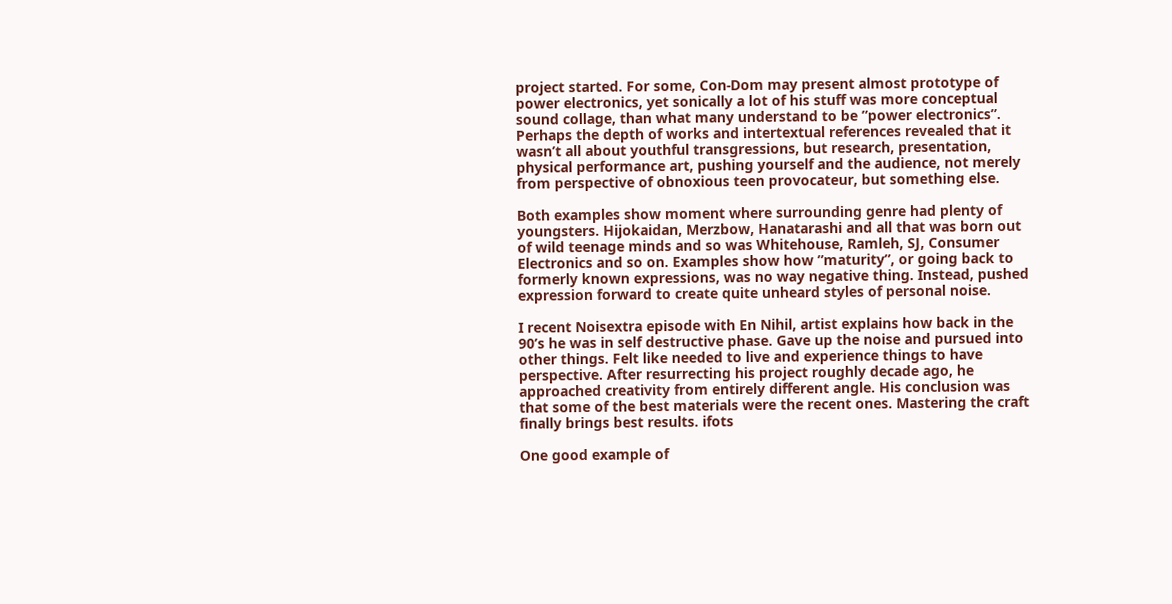project started. For some, Con-Dom may present almost prototype of power electronics, yet sonically a lot of his stuff was more conceptual sound collage, than what many understand to be ”power electronics”. Perhaps the depth of works and intertextual references revealed that it wasn’t all about youthful transgressions, but research, presentation, physical performance art, pushing yourself and the audience, not merely from perspective of obnoxious teen provocateur, but something else.

Both examples show moment where surrounding genre had plenty of youngsters. Hijokaidan, Merzbow, Hanatarashi and all that was born out of wild teenage minds and so was Whitehouse, Ramleh, SJ, Consumer Electronics and so on. Examples show how ”maturity”, or going back to formerly known expressions, was no way negative thing. Instead, pushed expression forward to create quite unheard styles of personal noise.

I recent Noisextra episode with En Nihil, artist explains how back in the 90’s he was in self destructive phase. Gave up the noise and pursued into other things. Felt like needed to live and experience things to have perspective. After resurrecting his project roughly decade ago, he approached creativity from entirely different angle. His conclusion was that some of the best materials were the recent ones. Mastering the craft finally brings best results. ifots

One good example of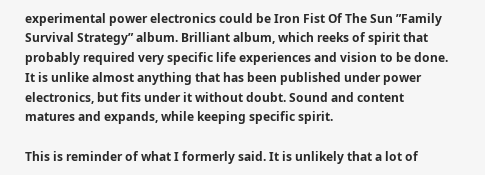experimental power electronics could be Iron Fist Of The Sun ”Family Survival Strategy” album. Brilliant album, which reeks of spirit that probably required very specific life experiences and vision to be done. It is unlike almost anything that has been published under power electronics, but fits under it without doubt. Sound and content matures and expands, while keeping specific spirit.

This is reminder of what I formerly said. It is unlikely that a lot of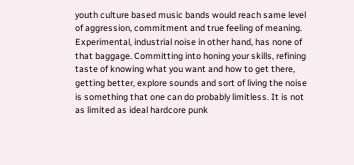youth culture based music bands would reach same level of aggression, commitment and true feeling of meaning. Experimental, industrial noise in other hand, has none of that baggage. Committing into honing your skills, refining taste of knowing what you want and how to get there, getting better, explore sounds and sort of living the noise is something that one can do probably limitless. It is not as limited as ideal hardcore punk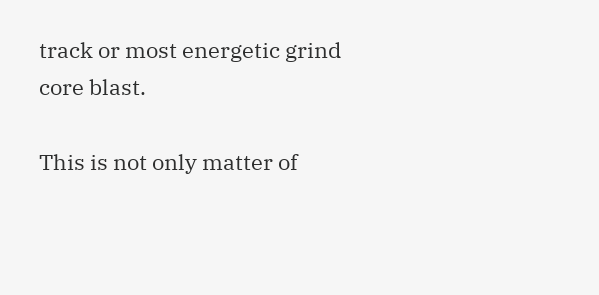track or most energetic grind core blast.

This is not only matter of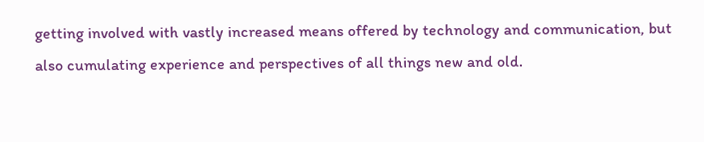getting involved with vastly increased means offered by technology and communication, but also cumulating experience and perspectives of all things new and old.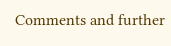Comments and further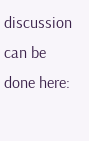discussion can be done here: